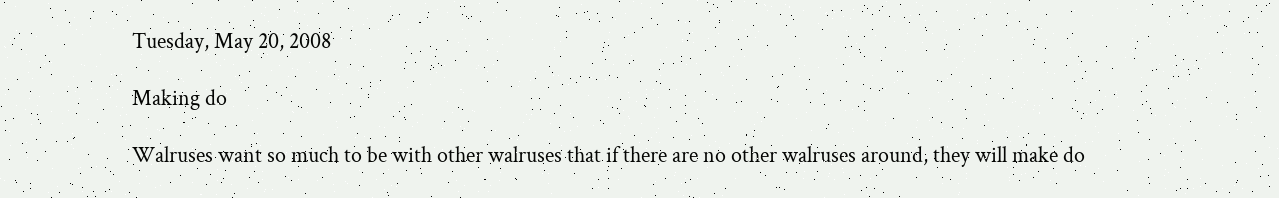Tuesday, May 20, 2008

Making do

Walruses want so much to be with other walruses that if there are no other walruses around, they will make do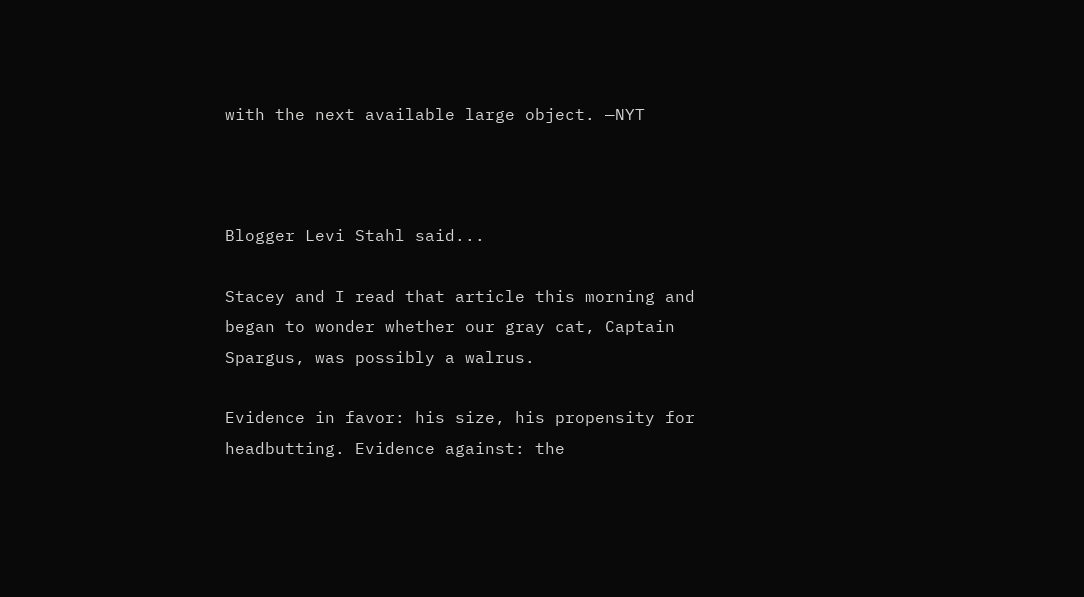with the next available large object. —NYT



Blogger Levi Stahl said...

Stacey and I read that article this morning and began to wonder whether our gray cat, Captain Spargus, was possibly a walrus.

Evidence in favor: his size, his propensity for headbutting. Evidence against: the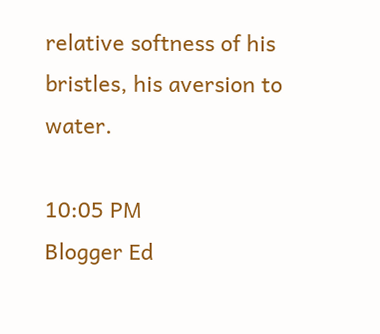relative softness of his bristles, his aversion to water.

10:05 PM
Blogger Ed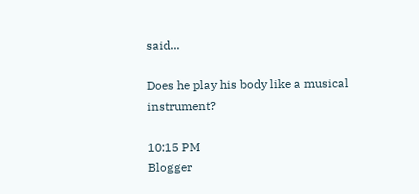said...

Does he play his body like a musical instrument?

10:15 PM
Blogger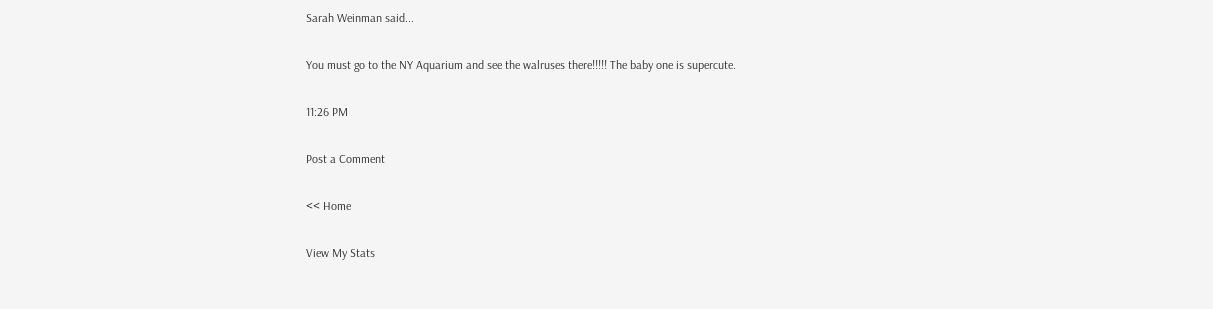Sarah Weinman said...

You must go to the NY Aquarium and see the walruses there!!!!! The baby one is supercute.

11:26 PM

Post a Comment

<< Home

View My Stats